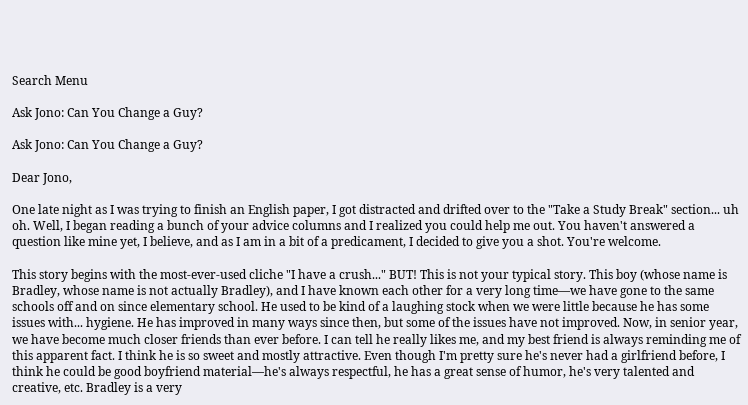Search Menu

Ask Jono: Can You Change a Guy?

Ask Jono: Can You Change a Guy?

Dear Jono,

One late night as I was trying to finish an English paper, I got distracted and drifted over to the "Take a Study Break" section... uh oh. Well, I began reading a bunch of your advice columns and I realized you could help me out. You haven't answered a question like mine yet, I believe, and as I am in a bit of a predicament, I decided to give you a shot. You're welcome.

This story begins with the most-ever-used cliche "I have a crush..." BUT! This is not your typical story. This boy (whose name is Bradley, whose name is not actually Bradley), and I have known each other for a very long time—we have gone to the same schools off and on since elementary school. He used to be kind of a laughing stock when we were little because he has some issues with... hygiene. He has improved in many ways since then, but some of the issues have not improved. Now, in senior year, we have become much closer friends than ever before. I can tell he really likes me, and my best friend is always reminding me of this apparent fact. I think he is so sweet and mostly attractive. Even though I'm pretty sure he's never had a girlfriend before, I think he could be good boyfriend material—he's always respectful, he has a great sense of humor, he's very talented and creative, etc. Bradley is a very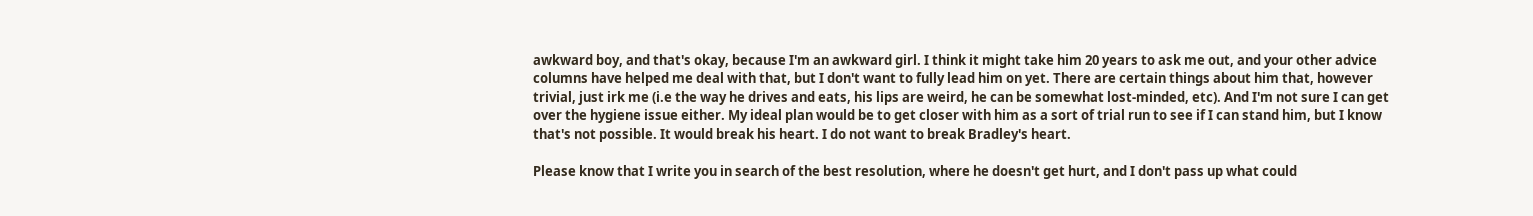awkward boy, and that's okay, because I'm an awkward girl. I think it might take him 20 years to ask me out, and your other advice columns have helped me deal with that, but I don't want to fully lead him on yet. There are certain things about him that, however trivial, just irk me (i.e the way he drives and eats, his lips are weird, he can be somewhat lost-minded, etc). And I'm not sure I can get over the hygiene issue either. My ideal plan would be to get closer with him as a sort of trial run to see if I can stand him, but I know that's not possible. It would break his heart. I do not want to break Bradley's heart.

Please know that I write you in search of the best resolution, where he doesn't get hurt, and I don't pass up what could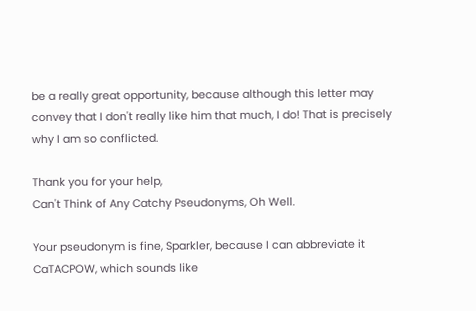be a really great opportunity, because although this letter may convey that I don't really like him that much, I do! That is precisely why I am so conflicted.

Thank you for your help,
Can't Think of Any Catchy Pseudonyms, Oh Well.

Your pseudonym is fine, Sparkler, because I can abbreviate it CaTACPOW, which sounds like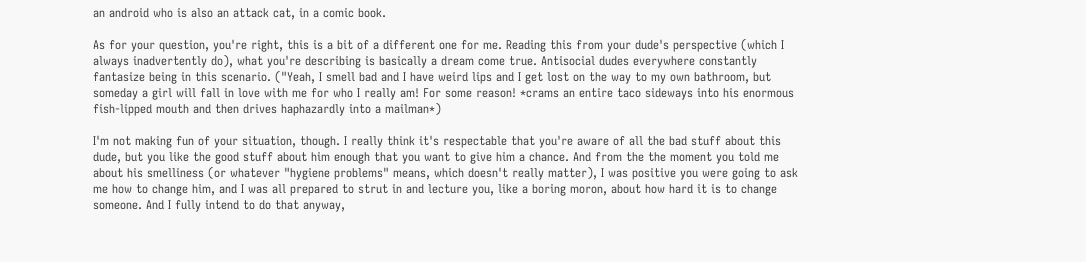an android who is also an attack cat, in a comic book.

As for your question, you're right, this is a bit of a different one for me. Reading this from your dude's perspective (which I always inadvertently do), what you're describing is basically a dream come true. Antisocial dudes everywhere constantly fantasize being in this scenario. ("Yeah, I smell bad and I have weird lips and I get lost on the way to my own bathroom, but someday a girl will fall in love with me for who I really am! For some reason! *crams an entire taco sideways into his enormous fish-lipped mouth and then drives haphazardly into a mailman*)

I'm not making fun of your situation, though. I really think it's respectable that you're aware of all the bad stuff about this dude, but you like the good stuff about him enough that you want to give him a chance. And from the the moment you told me about his smelliness (or whatever "hygiene problems" means, which doesn't really matter), I was positive you were going to ask me how to change him, and I was all prepared to strut in and lecture you, like a boring moron, about how hard it is to change someone. And I fully intend to do that anyway,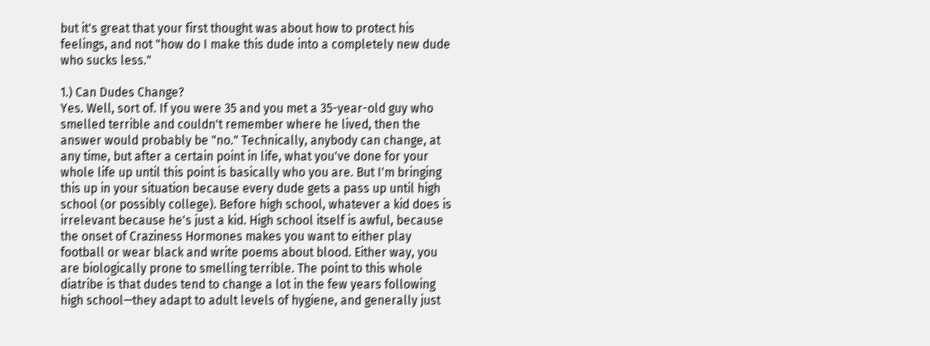but it's great that your first thought was about how to protect his feelings, and not "how do I make this dude into a completely new dude who sucks less."

1.) Can Dudes Change?
Yes. Well, sort of. If you were 35 and you met a 35-year-old guy who smelled terrible and couldn't remember where he lived, then the answer would probably be "no." Technically, anybody can change, at any time, but after a certain point in life, what you've done for your whole life up until this point is basically who you are. But I'm bringing this up in your situation because every dude gets a pass up until high school (or possibly college). Before high school, whatever a kid does is irrelevant because he's just a kid. High school itself is awful, because the onset of Craziness Hormones makes you want to either play football or wear black and write poems about blood. Either way, you are biologically prone to smelling terrible. The point to this whole diatribe is that dudes tend to change a lot in the few years following high school—they adapt to adult levels of hygiene, and generally just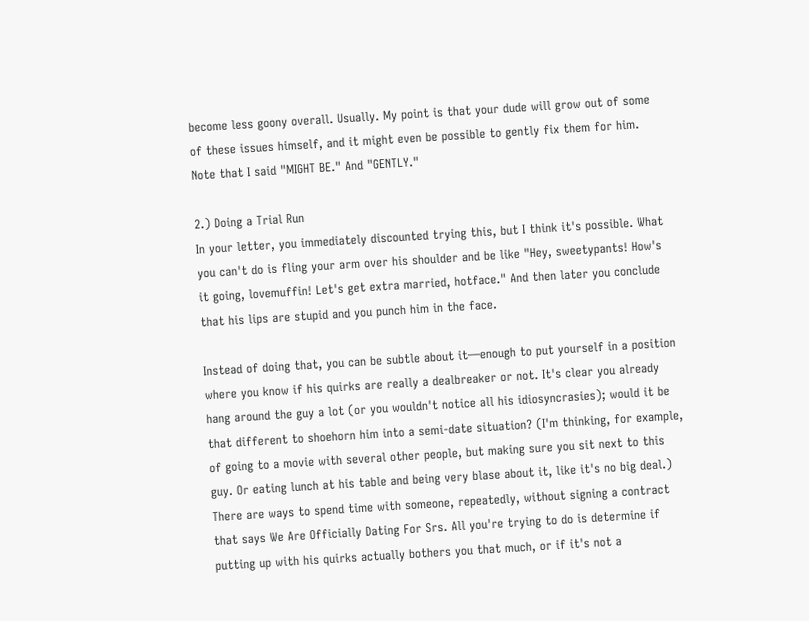become less goony overall. Usually. My point is that your dude will grow out of some of these issues himself, and it might even be possible to gently fix them for him. Note that I said "MIGHT BE." And "GENTLY."

2.) Doing a Trial Run
In your letter, you immediately discounted trying this, but I think it's possible. What you can't do is fling your arm over his shoulder and be like "Hey, sweetypants! How's it going, lovemuffin! Let's get extra married, hotface." And then later you conclude that his lips are stupid and you punch him in the face.

Instead of doing that, you can be subtle about it—enough to put yourself in a position where you know if his quirks are really a dealbreaker or not. It's clear you already hang around the guy a lot (or you wouldn't notice all his idiosyncrasies); would it be that different to shoehorn him into a semi-date situation? (I'm thinking, for example, of going to a movie with several other people, but making sure you sit next to this guy. Or eating lunch at his table and being very blase about it, like it's no big deal.) There are ways to spend time with someone, repeatedly, without signing a contract that says We Are Officially Dating For Srs. All you're trying to do is determine if putting up with his quirks actually bothers you that much, or if it's not a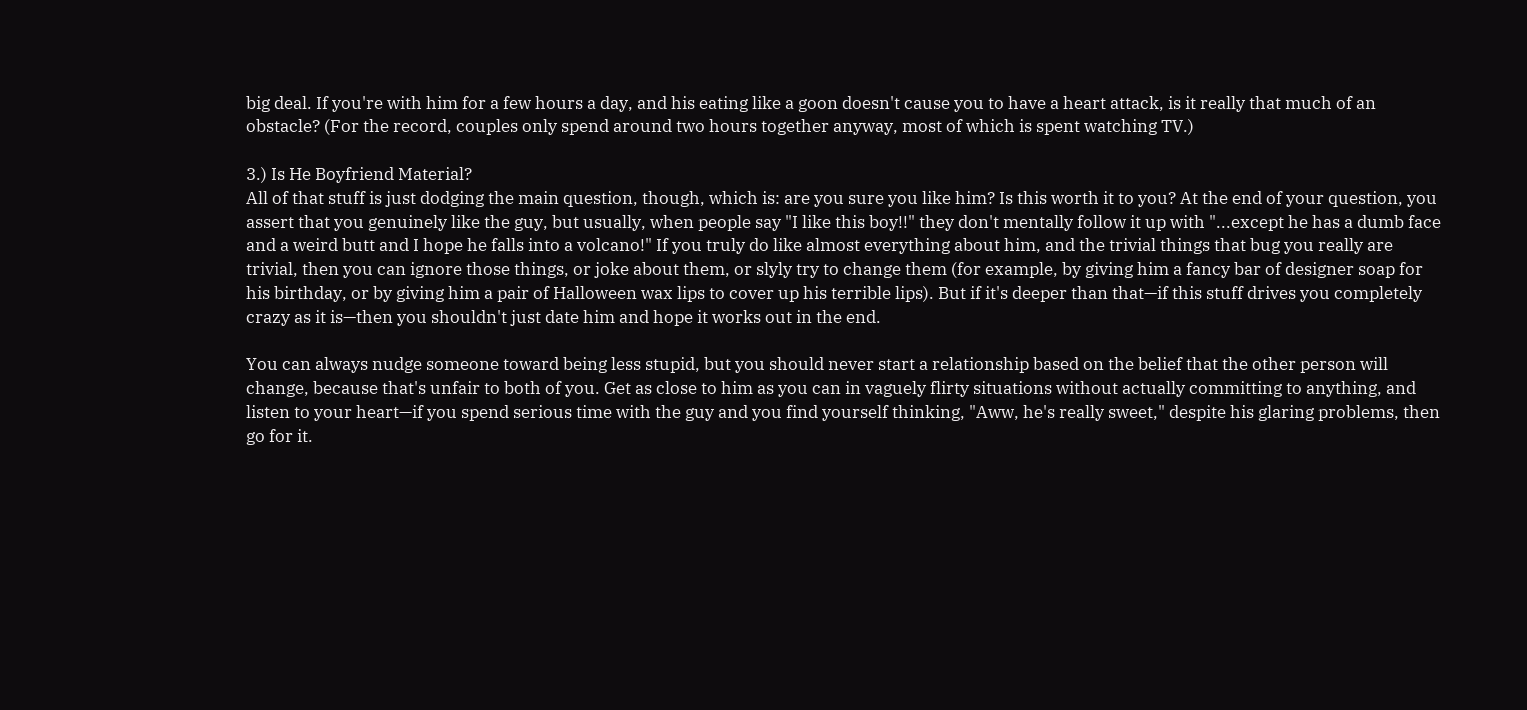big deal. If you're with him for a few hours a day, and his eating like a goon doesn't cause you to have a heart attack, is it really that much of an obstacle? (For the record, couples only spend around two hours together anyway, most of which is spent watching TV.)

3.) Is He Boyfriend Material?
All of that stuff is just dodging the main question, though, which is: are you sure you like him? Is this worth it to you? At the end of your question, you assert that you genuinely like the guy, but usually, when people say "I like this boy!!" they don't mentally follow it up with "...except he has a dumb face and a weird butt and I hope he falls into a volcano!" If you truly do like almost everything about him, and the trivial things that bug you really are trivial, then you can ignore those things, or joke about them, or slyly try to change them (for example, by giving him a fancy bar of designer soap for his birthday, or by giving him a pair of Halloween wax lips to cover up his terrible lips). But if it's deeper than that—if this stuff drives you completely crazy as it is—then you shouldn't just date him and hope it works out in the end.

You can always nudge someone toward being less stupid, but you should never start a relationship based on the belief that the other person will change, because that's unfair to both of you. Get as close to him as you can in vaguely flirty situations without actually committing to anything, and listen to your heart—if you spend serious time with the guy and you find yourself thinking, "Aww, he's really sweet," despite his glaring problems, then go for it.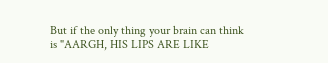But if the only thing your brain can think is "AARGH, HIS LIPS ARE LIKE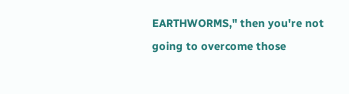EARTHWORMS," then you're not going to overcome those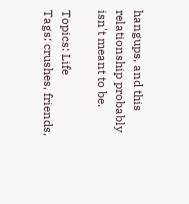hangups, and this relationship probably isn't meant to be.

Topics: Life
Tags: crushes, friends,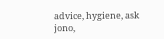advice, hygiene, ask jono,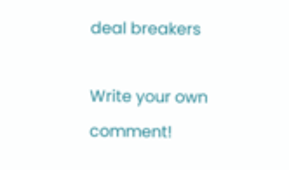deal breakers

Write your own comment!